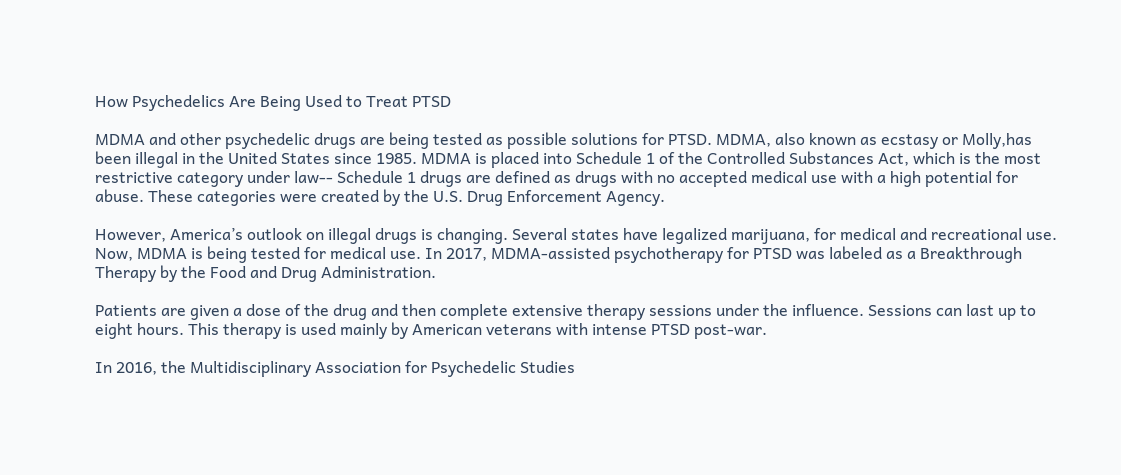How Psychedelics Are Being Used to Treat PTSD

MDMA and other psychedelic drugs are being tested as possible solutions for PTSD. MDMA, also known as ecstasy or Molly,has been illegal in the United States since 1985. MDMA is placed into Schedule 1 of the Controlled Substances Act, which is the most restrictive category under law-- Schedule 1 drugs are defined as drugs with no accepted medical use with a high potential for abuse. These categories were created by the U.S. Drug Enforcement Agency.

However, America’s outlook on illegal drugs is changing. Several states have legalized marijuana, for medical and recreational use. Now, MDMA is being tested for medical use. In 2017, MDMA-assisted psychotherapy for PTSD was labeled as a Breakthrough Therapy by the Food and Drug Administration.

Patients are given a dose of the drug and then complete extensive therapy sessions under the influence. Sessions can last up to eight hours. This therapy is used mainly by American veterans with intense PTSD post-war.

In 2016, the Multidisciplinary Association for Psychedelic Studies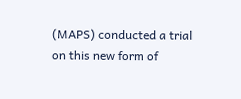(MAPS) conducted a trial on this new form of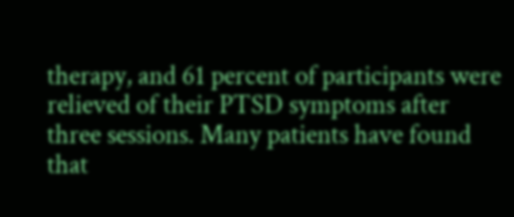therapy, and 61 percent of participants were relieved of their PTSD symptoms after three sessions. Many patients have found that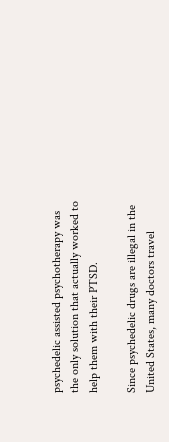psychedelic assisted psychotherapy was the only solution that actually worked to help them with their PTSD.

Since psychedelic drugs are illegal in the United States, many doctors travel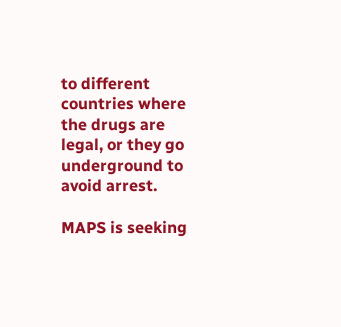to different countries where the drugs are legal, or they go underground to avoid arrest.

MAPS is seeking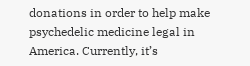donations in order to help make psychedelic medicine legal in America. Currently, it’s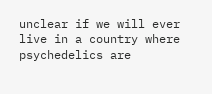unclear if we will ever live in a country where psychedelics are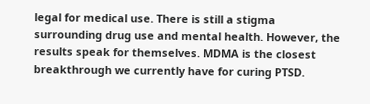legal for medical use. There is still a stigma surrounding drug use and mental health. However, the results speak for themselves. MDMA is the closest breakthrough we currently have for curing PTSD.